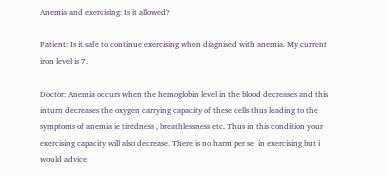Anemia and exercising: Is it allowed?

Patient: Is it safe to continue exercising when diagnised with anemia. My current iron level is 7.

Doctor: Anemia occurs when the hemoglobin level in the blood decreases and this inturn decreases the oxygen carrying capacity of these cells thus leading to the symptoms of anemia ie tiredness , breathlessness etc. Thus in this condition your exercising capacity will also decrease. There is no harm per se  in exercising but i would advice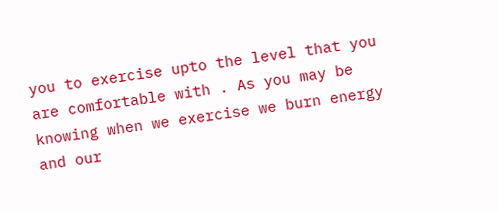you to exercise upto the level that you are comfortable with . As you may be knowing when we exercise we burn energy and our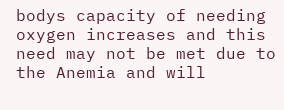bodys capacity of needing oxygen increases and this need may not be met due to the Anemia and will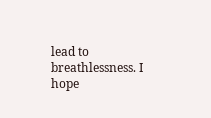lead to breathlessness. I hope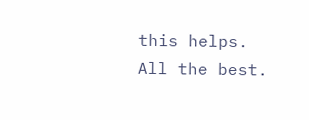this helps. All the best.